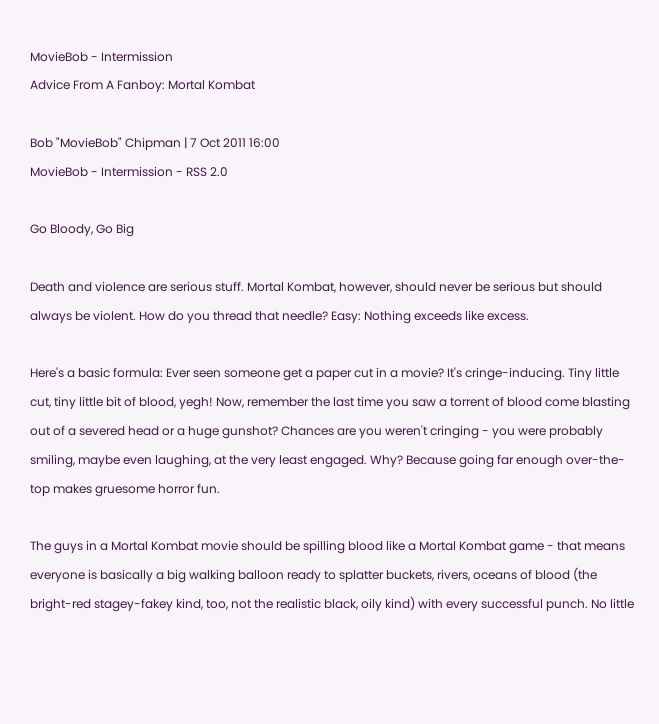MovieBob - Intermission
Advice From A Fanboy: Mortal Kombat

Bob "MovieBob" Chipman | 7 Oct 2011 16:00
MovieBob - Intermission - RSS 2.0

Go Bloody, Go Big

Death and violence are serious stuff. Mortal Kombat, however, should never be serious but should always be violent. How do you thread that needle? Easy: Nothing exceeds like excess.

Here's a basic formula: Ever seen someone get a paper cut in a movie? It's cringe-inducing. Tiny little cut, tiny little bit of blood, yegh! Now, remember the last time you saw a torrent of blood come blasting out of a severed head or a huge gunshot? Chances are you weren't cringing - you were probably smiling, maybe even laughing, at the very least engaged. Why? Because going far enough over-the-top makes gruesome horror fun.

The guys in a Mortal Kombat movie should be spilling blood like a Mortal Kombat game - that means everyone is basically a big walking balloon ready to splatter buckets, rivers, oceans of blood (the bright-red stagey-fakey kind, too, not the realistic black, oily kind) with every successful punch. No little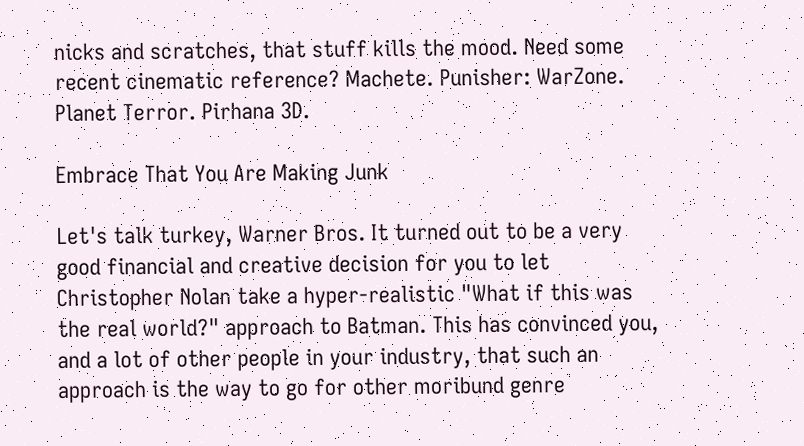nicks and scratches, that stuff kills the mood. Need some recent cinematic reference? Machete. Punisher: WarZone. Planet Terror. Pirhana 3D.

Embrace That You Are Making Junk

Let's talk turkey, Warner Bros. It turned out to be a very good financial and creative decision for you to let Christopher Nolan take a hyper-realistic "What if this was the real world?" approach to Batman. This has convinced you, and a lot of other people in your industry, that such an approach is the way to go for other moribund genre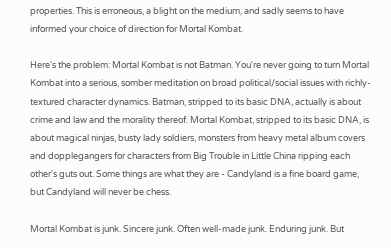properties. This is erroneous, a blight on the medium, and sadly seems to have informed your choice of direction for Mortal Kombat.

Here's the problem: Mortal Kombat is not Batman. You're never going to turn Mortal Kombat into a serious, somber meditation on broad political/social issues with richly-textured character dynamics. Batman, stripped to its basic DNA, actually is about crime and law and the morality thereof. Mortal Kombat, stripped to its basic DNA, is about magical ninjas, busty lady soldiers, monsters from heavy metal album covers and dopplegangers for characters from Big Trouble in Little China ripping each other's guts out. Some things are what they are - Candyland is a fine board game, but Candyland will never be chess.

Mortal Kombat is junk. Sincere junk. Often well-made junk. Enduring junk. But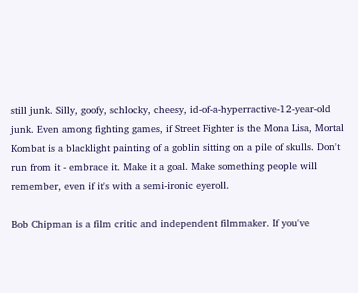still junk. Silly, goofy, schlocky, cheesy, id-of-a-hyperractive-12-year-old junk. Even among fighting games, if Street Fighter is the Mona Lisa, Mortal Kombat is a blacklight painting of a goblin sitting on a pile of skulls. Don't run from it - embrace it. Make it a goal. Make something people will remember, even if it's with a semi-ironic eyeroll.

Bob Chipman is a film critic and independent filmmaker. If you've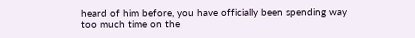heard of him before, you have officially been spending way too much time on the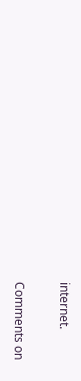internet.

Comments on